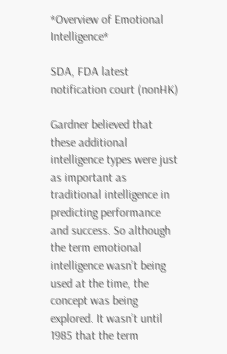*Overview of Emotional Intelligence*

SDA, FDA latest notification court (nonHK)

Gardner believed that these additional intelligence types were just as important as traditional intelligence in predicting performance and success. So although the term emotional intelligence wasn’t being used at the time, the concept was being explored. It wasn’t until 1985 that the term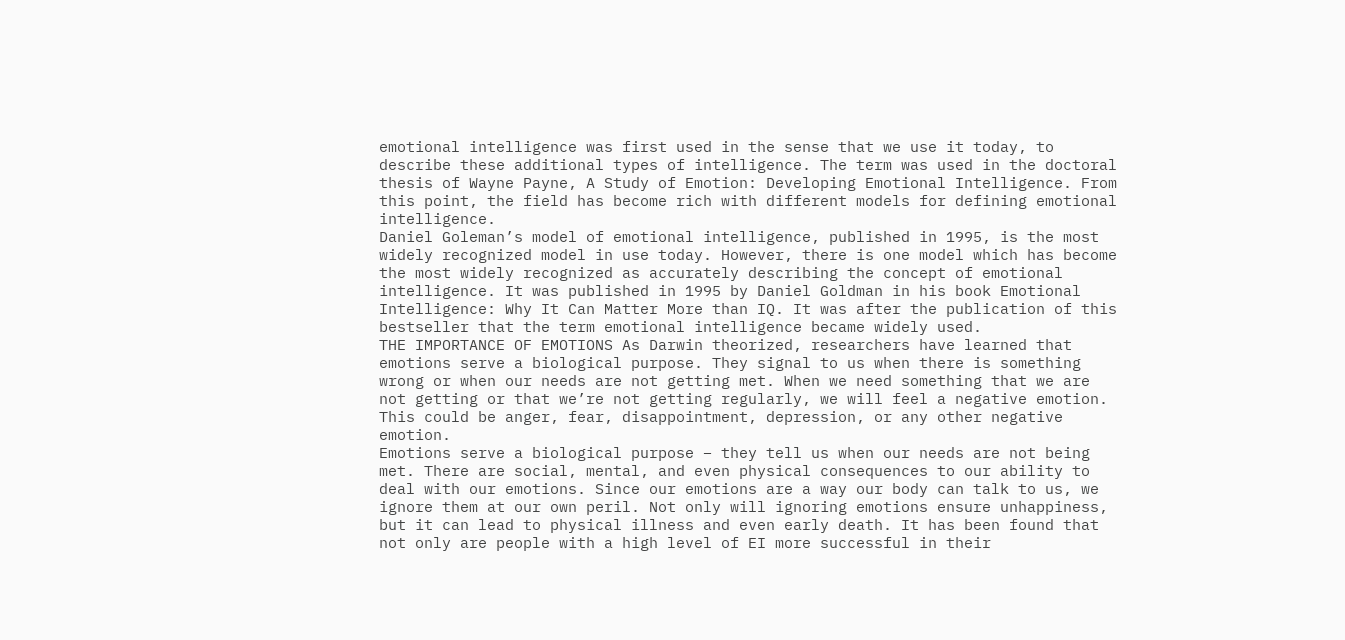emotional intelligence was first used in the sense that we use it today, to describe these additional types of intelligence. The term was used in the doctoral thesis of Wayne Payne, A Study of Emotion: Developing Emotional Intelligence. From this point, the field has become rich with different models for defining emotional intelligence.
Daniel Goleman’s model of emotional intelligence, published in 1995, is the most widely recognized model in use today. However, there is one model which has become the most widely recognized as accurately describing the concept of emotional intelligence. It was published in 1995 by Daniel Goldman in his book Emotional Intelligence: Why It Can Matter More than IQ. It was after the publication of this bestseller that the term emotional intelligence became widely used.
THE IMPORTANCE OF EMOTIONS As Darwin theorized, researchers have learned that emotions serve a biological purpose. They signal to us when there is something wrong or when our needs are not getting met. When we need something that we are not getting or that we’re not getting regularly, we will feel a negative emotion. This could be anger, fear, disappointment, depression, or any other negative emotion.
Emotions serve a biological purpose – they tell us when our needs are not being met. There are social, mental, and even physical consequences to our ability to deal with our emotions. Since our emotions are a way our body can talk to us, we ignore them at our own peril. Not only will ignoring emotions ensure unhappiness, but it can lead to physical illness and even early death. It has been found that not only are people with a high level of EI more successful in their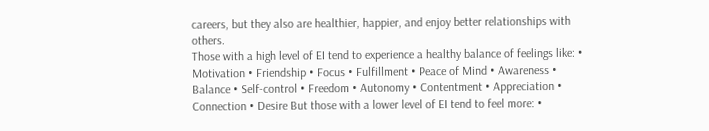careers, but they also are healthier, happier, and enjoy better relationships with others.
Those with a high level of EI tend to experience a healthy balance of feelings like: • Motivation • Friendship • Focus • Fulfillment • Peace of Mind • Awareness • Balance • Self-control • Freedom • Autonomy • Contentment • Appreciation • Connection • Desire But those with a lower level of EI tend to feel more: •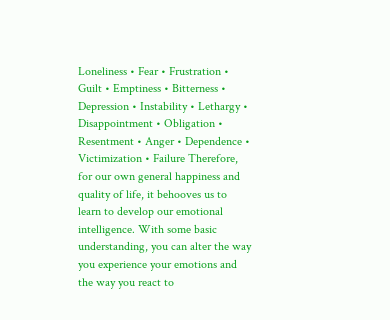Loneliness • Fear • Frustration • Guilt • Emptiness • Bitterness • Depression • Instability • Lethargy • Disappointment • Obligation • Resentment • Anger • Dependence • Victimization • Failure Therefore, for our own general happiness and quality of life, it behooves us to learn to develop our emotional intelligence. With some basic understanding, you can alter the way you experience your emotions and the way you react to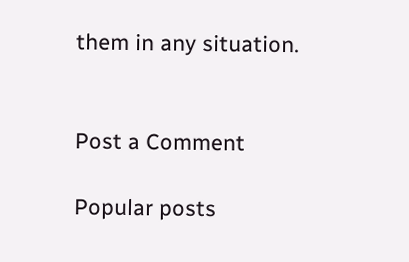them in any situation.


Post a Comment

Popular posts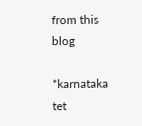from this blog

*karnataka tet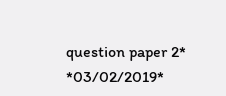question paper 2* *03/02/2019*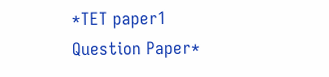*TET paper1 Question Paper*